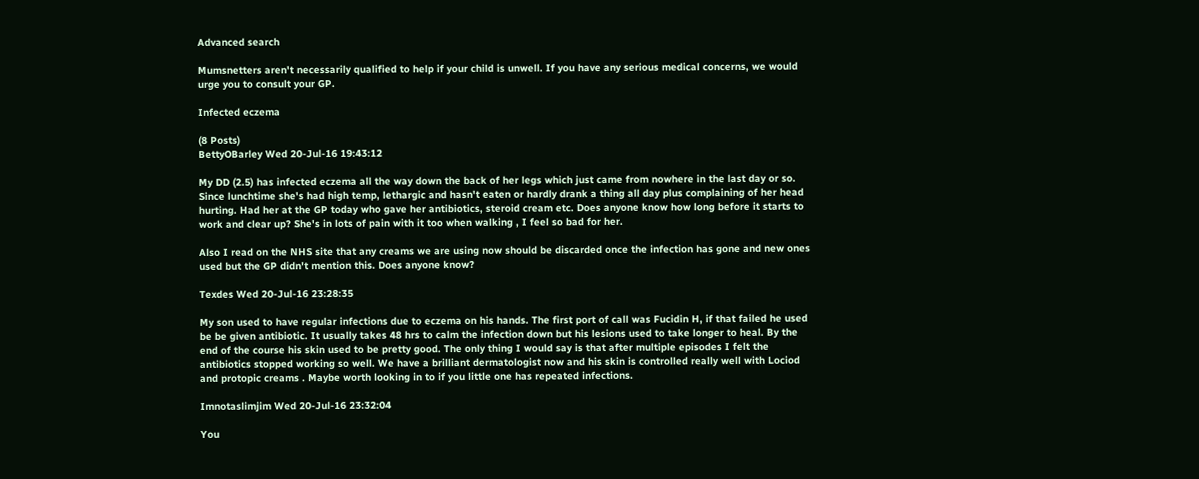Advanced search

Mumsnetters aren't necessarily qualified to help if your child is unwell. If you have any serious medical concerns, we would urge you to consult your GP.

Infected eczema

(8 Posts)
BettyOBarley Wed 20-Jul-16 19:43:12

My DD (2.5) has infected eczema all the way down the back of her legs which just came from nowhere in the last day or so. Since lunchtime she's had high temp, lethargic and hasn't eaten or hardly drank a thing all day plus complaining of her head hurting. Had her at the GP today who gave her antibiotics, steroid cream etc. Does anyone know how long before it starts to work and clear up? She's in lots of pain with it too when walking , I feel so bad for her.

Also I read on the NHS site that any creams we are using now should be discarded once the infection has gone and new ones used but the GP didn't mention this. Does anyone know?

Texdes Wed 20-Jul-16 23:28:35

My son used to have regular infections due to eczema on his hands. The first port of call was Fucidin H, if that failed he used be be given antibiotic. It usually takes 48 hrs to calm the infection down but his lesions used to take longer to heal. By the end of the course his skin used to be pretty good. The only thing I would say is that after multiple episodes I felt the antibiotics stopped working so well. We have a brilliant dermatologist now and his skin is controlled really well with Lociod and protopic creams . Maybe worth looking in to if you little one has repeated infections.

Imnotaslimjim Wed 20-Jul-16 23:32:04

You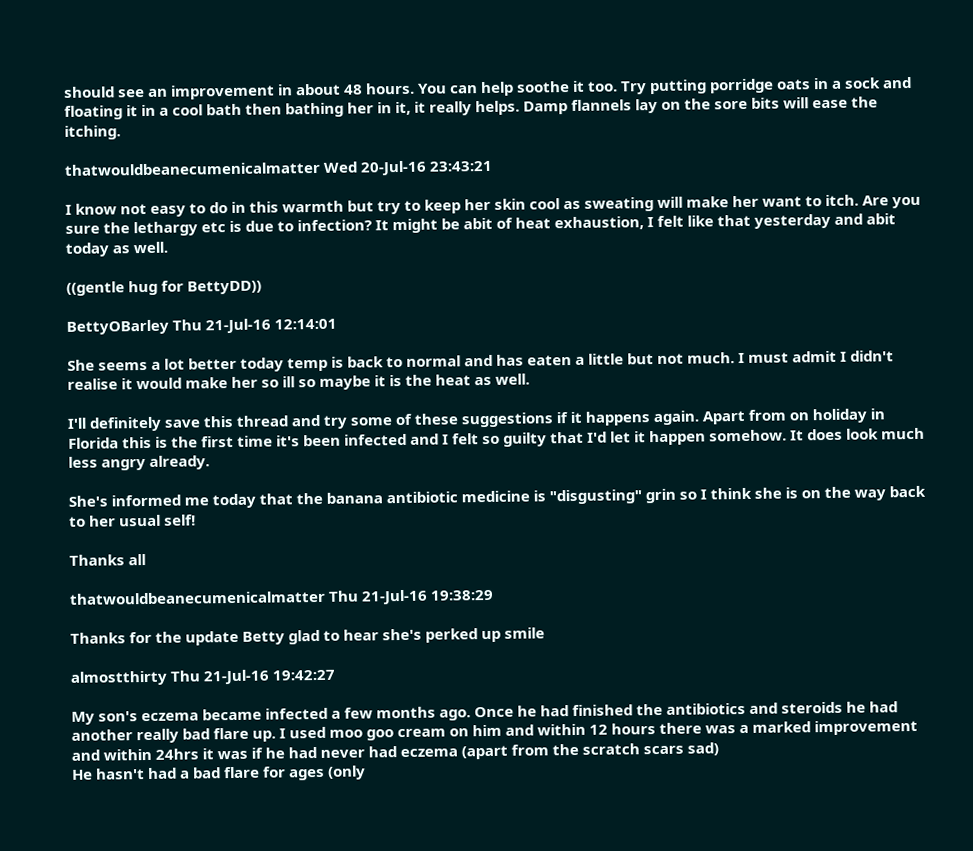should see an improvement in about 48 hours. You can help soothe it too. Try putting porridge oats in a sock and floating it in a cool bath then bathing her in it, it really helps. Damp flannels lay on the sore bits will ease the itching.

thatwouldbeanecumenicalmatter Wed 20-Jul-16 23:43:21

I know not easy to do in this warmth but try to keep her skin cool as sweating will make her want to itch. Are you sure the lethargy etc is due to infection? It might be abit of heat exhaustion, I felt like that yesterday and abit today as well.

((gentle hug for BettyDD))

BettyOBarley Thu 21-Jul-16 12:14:01

She seems a lot better today temp is back to normal and has eaten a little but not much. I must admit I didn't realise it would make her so ill so maybe it is the heat as well.

I'll definitely save this thread and try some of these suggestions if it happens again. Apart from on holiday in Florida this is the first time it's been infected and I felt so guilty that I'd let it happen somehow. It does look much less angry already.

She's informed me today that the banana antibiotic medicine is "disgusting" grin so I think she is on the way back to her usual self!

Thanks all

thatwouldbeanecumenicalmatter Thu 21-Jul-16 19:38:29

Thanks for the update Betty glad to hear she's perked up smile

almostthirty Thu 21-Jul-16 19:42:27

My son's eczema became infected a few months ago. Once he had finished the antibiotics and steroids he had another really bad flare up. I used moo goo cream on him and within 12 hours there was a marked improvement and within 24hrs it was if he had never had eczema (apart from the scratch scars sad)
He hasn't had a bad flare for ages (only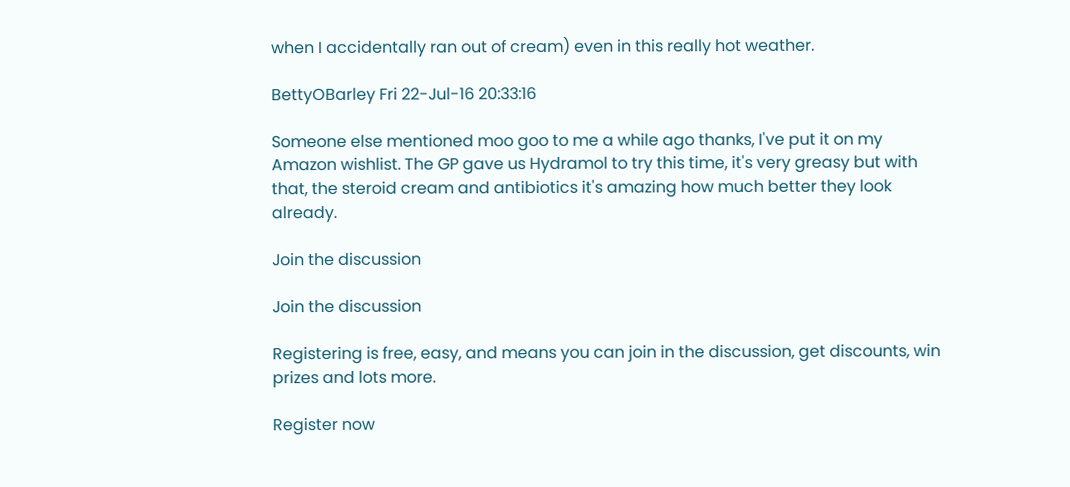when I accidentally ran out of cream) even in this really hot weather.

BettyOBarley Fri 22-Jul-16 20:33:16

Someone else mentioned moo goo to me a while ago thanks, I've put it on my Amazon wishlist. The GP gave us Hydramol to try this time, it's very greasy but with that, the steroid cream and antibiotics it's amazing how much better they look already.

Join the discussion

Join the discussion

Registering is free, easy, and means you can join in the discussion, get discounts, win prizes and lots more.

Register now